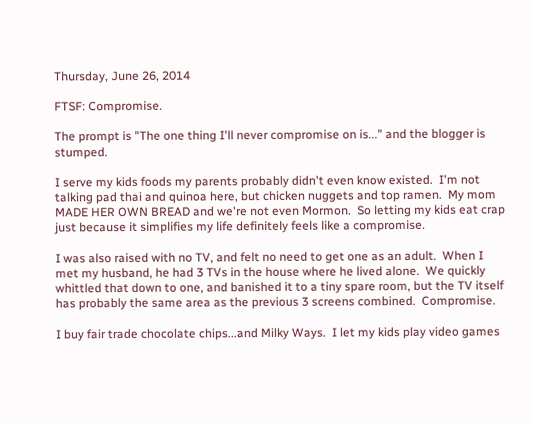Thursday, June 26, 2014

FTSF: Compromise.

The prompt is "The one thing I'll never compromise on is..." and the blogger is stumped.

I serve my kids foods my parents probably didn't even know existed.  I'm not talking pad thai and quinoa here, but chicken nuggets and top ramen.  My mom MADE HER OWN BREAD and we're not even Mormon.  So letting my kids eat crap just because it simplifies my life definitely feels like a compromise.

I was also raised with no TV, and felt no need to get one as an adult.  When I met my husband, he had 3 TVs in the house where he lived alone.  We quickly whittled that down to one, and banished it to a tiny spare room, but the TV itself has probably the same area as the previous 3 screens combined.  Compromise.

I buy fair trade chocolate chips...and Milky Ways.  I let my kids play video games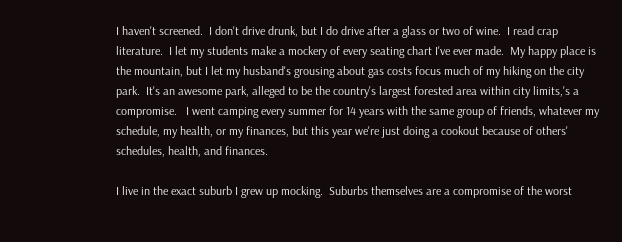I haven't screened.  I don't drive drunk, but I do drive after a glass or two of wine.  I read crap literature.  I let my students make a mockery of every seating chart I've ever made.  My happy place is the mountain, but I let my husband's grousing about gas costs focus much of my hiking on the city park.  It's an awesome park, alleged to be the country's largest forested area within city limits,'s a compromise.   I went camping every summer for 14 years with the same group of friends, whatever my schedule, my health, or my finances, but this year we're just doing a cookout because of others' schedules, health, and finances.

I live in the exact suburb I grew up mocking.  Suburbs themselves are a compromise of the worst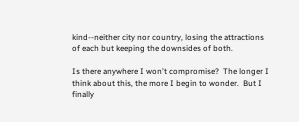kind--neither city nor country, losing the attractions of each but keeping the downsides of both.

Is there anywhere I won't compromise?  The longer I think about this, the more I begin to wonder.  But I finally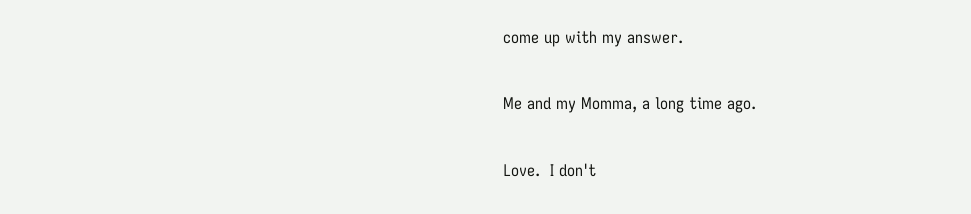come up with my answer.

Me and my Momma, a long time ago.

Love.  I don't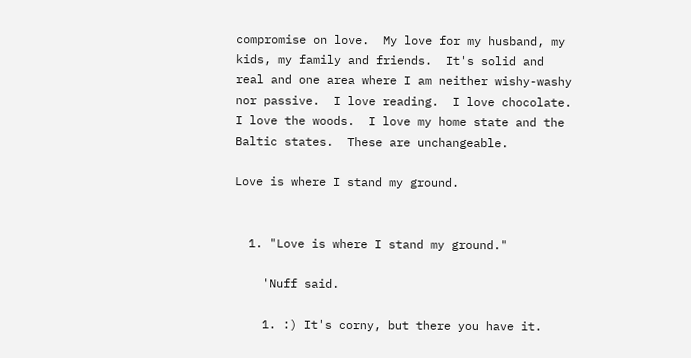compromise on love.  My love for my husband, my kids, my family and friends.  It's solid and real and one area where I am neither wishy-washy nor passive.  I love reading.  I love chocolate.  I love the woods.  I love my home state and the Baltic states.  These are unchangeable.

Love is where I stand my ground.


  1. "Love is where I stand my ground."

    'Nuff said.

    1. :) It's corny, but there you have it.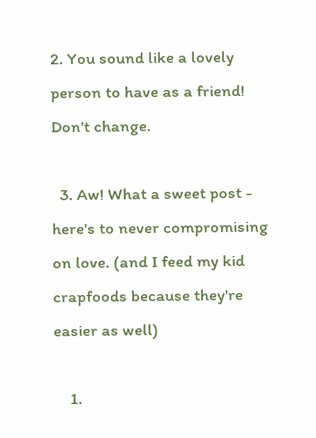2. You sound like a lovely person to have as a friend! Don't change.

  3. Aw! What a sweet post - here's to never compromising on love. (and I feed my kid crapfoods because they're easier as well)

    1.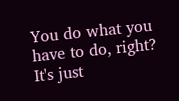You do what you have to do, right? It's just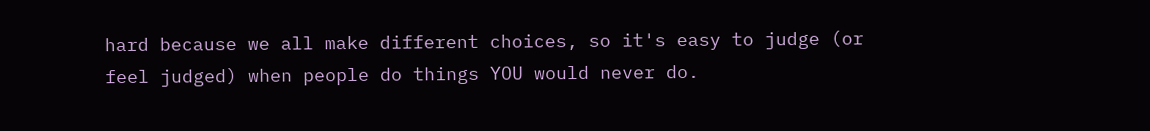hard because we all make different choices, so it's easy to judge (or feel judged) when people do things YOU would never do.